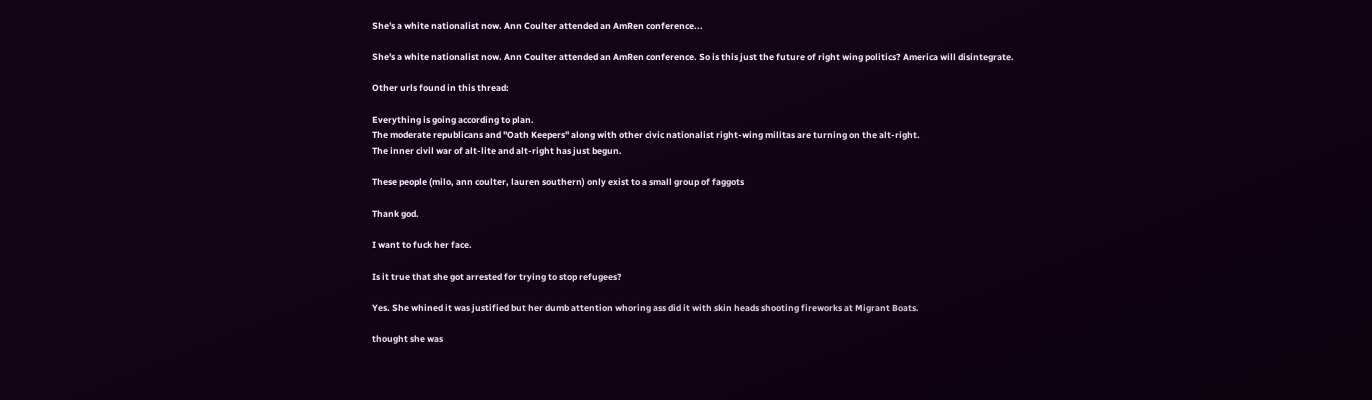She's a white nationalist now. Ann Coulter attended an AmRen conference...

She's a white nationalist now. Ann Coulter attended an AmRen conference. So is this just the future of right wing politics? America will disintegrate.

Other urls found in this thread:

Everything is going according to plan.
The moderate republicans and "Oath Keepers" along with other civic nationalist right-wing militas are turning on the alt-right.
The inner civil war of alt-lite and alt-right has just begun.

These people (milo, ann coulter, lauren southern) only exist to a small group of faggots

Thank god.

I want to fuck her face.

Is it true that she got arrested for trying to stop refugees?

Yes. She whined it was justified but her dumb attention whoring ass did it with skin heads shooting fireworks at Migrant Boats.

thought she was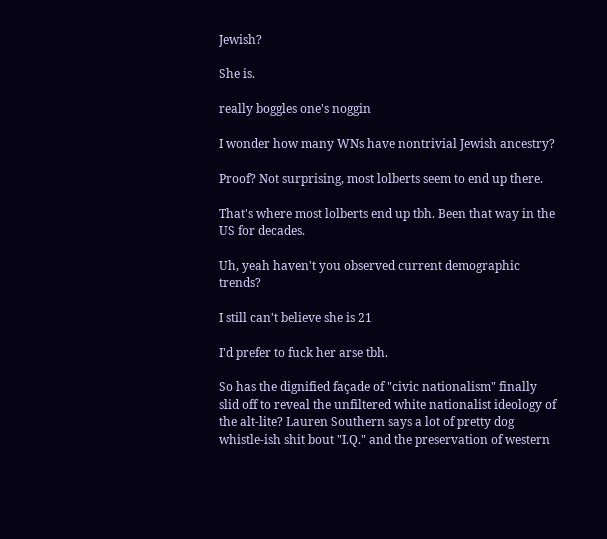Jewish?

She is.

really boggles one's noggin

I wonder how many WNs have nontrivial Jewish ancestry?

Proof? Not surprising, most lolberts seem to end up there.

That's where most lolberts end up tbh. Been that way in the US for decades.

Uh, yeah haven't you observed current demographic trends?

I still can't believe she is 21

I'd prefer to fuck her arse tbh.

So has the dignified façade of "civic nationalism" finally slid off to reveal the unfiltered white nationalist ideology of the alt-lite? Lauren Southern says a lot of pretty dog whistle-ish shit bout "I.Q." and the preservation of western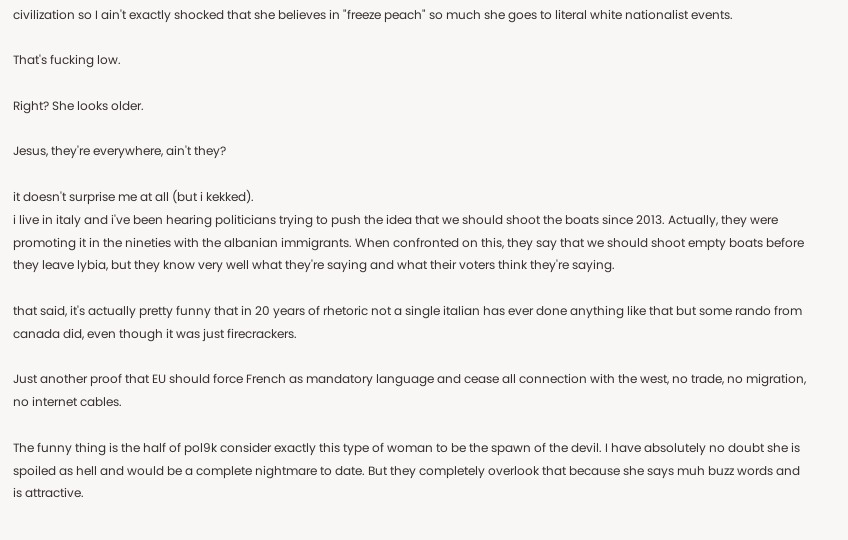civilization so I ain't exactly shocked that she believes in "freeze peach" so much she goes to literal white nationalist events.

That's fucking low.

Right? She looks older.

Jesus, they're everywhere, ain't they?

it doesn't surprise me at all (but i kekked).
i live in italy and i've been hearing politicians trying to push the idea that we should shoot the boats since 2013. Actually, they were promoting it in the nineties with the albanian immigrants. When confronted on this, they say that we should shoot empty boats before they leave lybia, but they know very well what they're saying and what their voters think they're saying.

that said, it's actually pretty funny that in 20 years of rhetoric not a single italian has ever done anything like that but some rando from canada did, even though it was just firecrackers.

Just another proof that EU should force French as mandatory language and cease all connection with the west, no trade, no migration, no internet cables.

The funny thing is the half of pol9k consider exactly this type of woman to be the spawn of the devil. I have absolutely no doubt she is spoiled as hell and would be a complete nightmare to date. But they completely overlook that because she says muh buzz words and is attractive.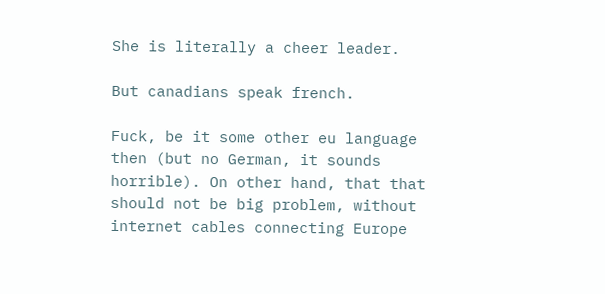She is literally a cheer leader.

But canadians speak french.

Fuck, be it some other eu language then (but no German, it sounds horrible). On other hand, that that should not be big problem, without internet cables connecting Europe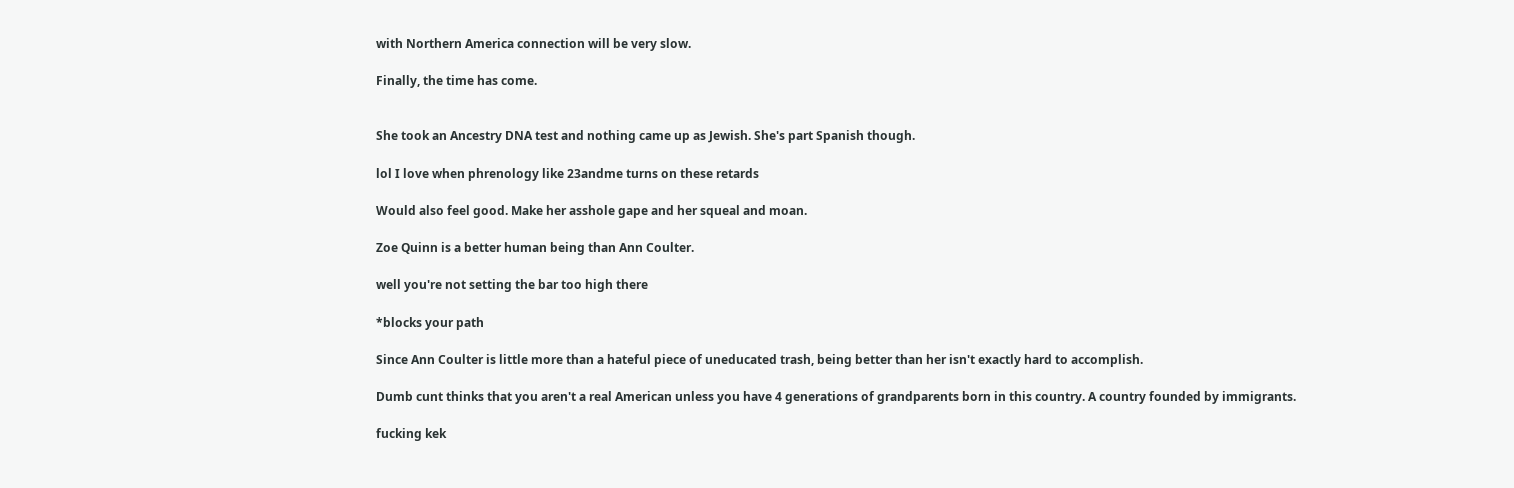with Northern America connection will be very slow.

Finally, the time has come.


She took an Ancestry DNA test and nothing came up as Jewish. She's part Spanish though.

lol I love when phrenology like 23andme turns on these retards

Would also feel good. Make her asshole gape and her squeal and moan.

Zoe Quinn is a better human being than Ann Coulter.

well you're not setting the bar too high there

*blocks your path

Since Ann Coulter is little more than a hateful piece of uneducated trash, being better than her isn't exactly hard to accomplish.

Dumb cunt thinks that you aren't a real American unless you have 4 generations of grandparents born in this country. A country founded by immigrants.

fucking kek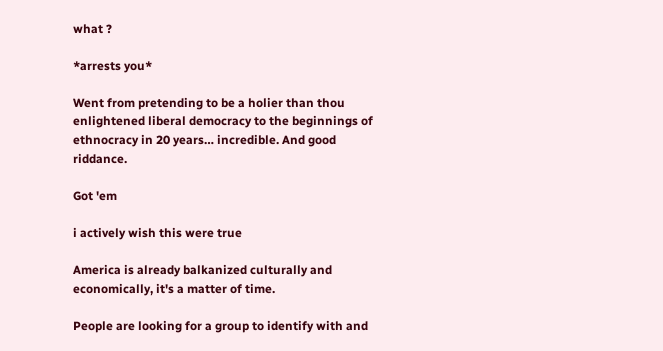what ?

*arrests you*

Went from pretending to be a holier than thou enlightened liberal democracy to the beginnings of ethnocracy in 20 years… incredible. And good riddance.

Got 'em

i actively wish this were true

America is already balkanized culturally and economically, it's a matter of time.

People are looking for a group to identify with and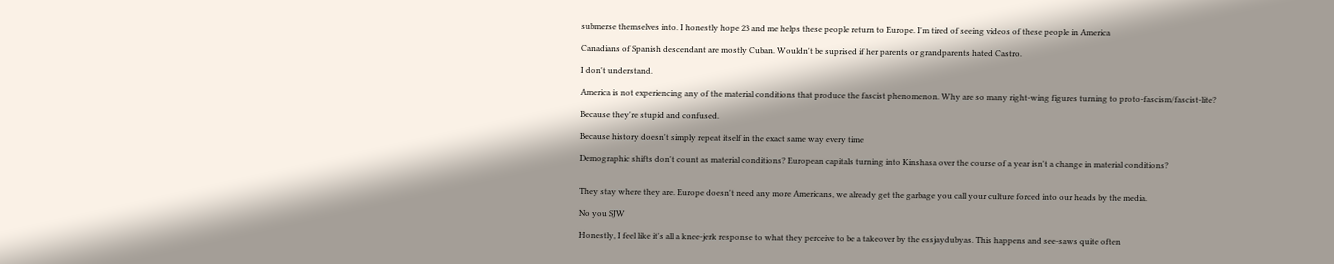submerse themselves into. I honestly hope 23 and me helps these people return to Europe. I'm tired of seeing videos of these people in America

Canadians of Spanish descendant are mostly Cuban. Wouldn't be suprised if her parents or grandparents hated Castro.

I don't understand.

America is not experiencing any of the material conditions that produce the fascist phenomenon. Why are so many right-wing figures turning to proto-fascism/fascist-lite?

Because they're stupid and confused.

Because history doesn't simply repeat itself in the exact same way every time

Demographic shifts don't count as material conditions? European capitals turning into Kinshasa over the course of a year isn't a change in material conditions?


They stay where they are. Europe doesn't need any more Americans, we already get the garbage you call your culture forced into our heads by the media.

No you SJW

Honestly, I feel like it's all a knee-jerk response to what they perceive to be a takeover by the essjaydubyas. This happens and see-saws quite often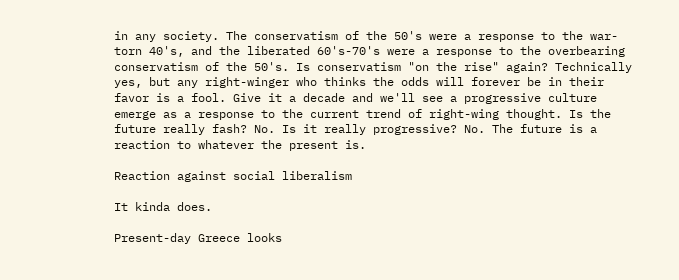in any society. The conservatism of the 50's were a response to the war-torn 40's, and the liberated 60's-70's were a response to the overbearing conservatism of the 50's. Is conservatism "on the rise" again? Technically yes, but any right-winger who thinks the odds will forever be in their favor is a fool. Give it a decade and we'll see a progressive culture emerge as a response to the current trend of right-wing thought. Is the future really fash? No. Is it really progressive? No. The future is a reaction to whatever the present is.

Reaction against social liberalism

It kinda does.

Present-day Greece looks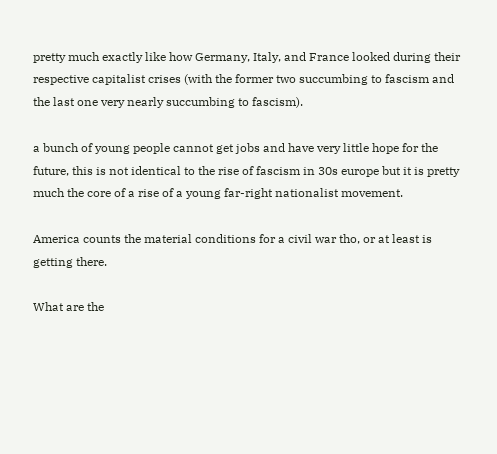pretty much exactly like how Germany, Italy, and France looked during their respective capitalist crises (with the former two succumbing to fascism and the last one very nearly succumbing to fascism).

a bunch of young people cannot get jobs and have very little hope for the future, this is not identical to the rise of fascism in 30s europe but it is pretty much the core of a rise of a young far-right nationalist movement.

America counts the material conditions for a civil war tho, or at least is getting there.

What are the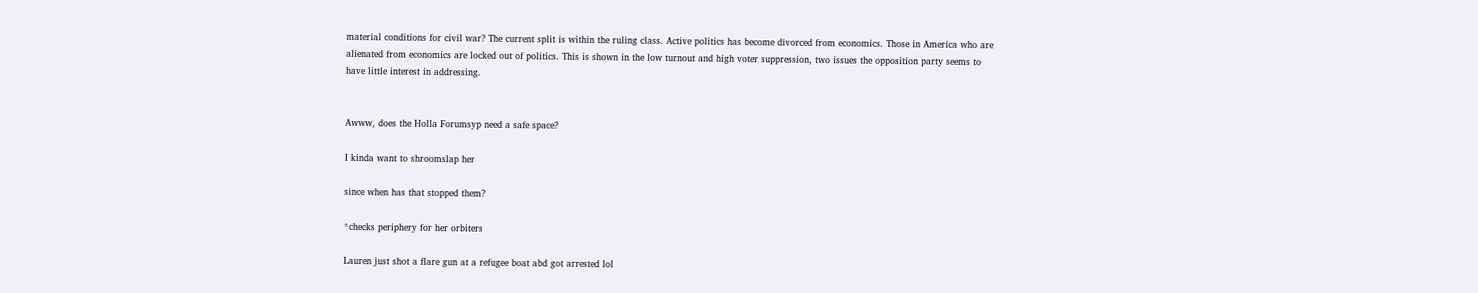material conditions for civil war? The current split is within the ruling class. Active politics has become divorced from economics. Those in America who are alienated from economics are locked out of politics. This is shown in the low turnout and high voter suppression, two issues the opposition party seems to have little interest in addressing.


Awww, does the Holla Forumsyp need a safe space?

I kinda want to shroomslap her

since when has that stopped them?

*checks periphery for her orbiters

Lauren just shot a flare gun at a refugee boat abd got arrested lol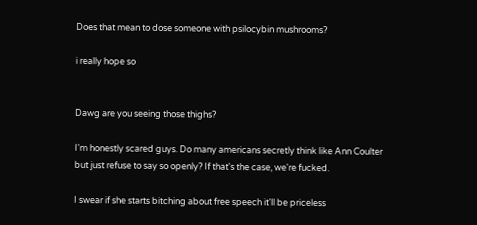Does that mean to dose someone with psilocybin mushrooms?

i really hope so


Dawg are you seeing those thighs?

I'm honestly scared guys. Do many americans secretly think like Ann Coulter but just refuse to say so openly? If that's the case, we're fucked.

I swear if she starts bitching about free speech it'll be priceless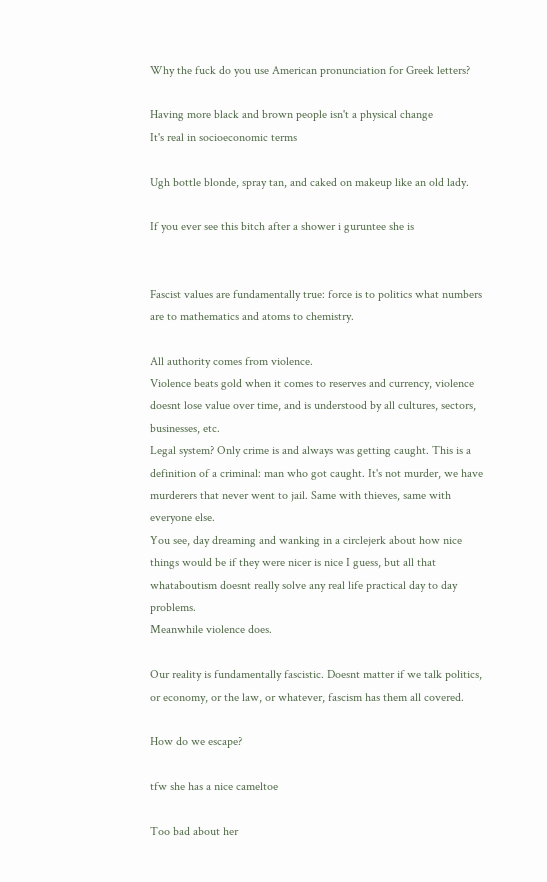Why the fuck do you use American pronunciation for Greek letters?

Having more black and brown people isn't a physical change
It's real in socioeconomic terms

Ugh bottle blonde, spray tan, and caked on makeup like an old lady.

If you ever see this bitch after a shower i guruntee she is


Fascist values are fundamentally true: force is to politics what numbers are to mathematics and atoms to chemistry.

All authority comes from violence.
Violence beats gold when it comes to reserves and currency, violence doesnt lose value over time, and is understood by all cultures, sectors, businesses, etc.
Legal system? Only crime is and always was getting caught. This is a definition of a criminal: man who got caught. It's not murder, we have murderers that never went to jail. Same with thieves, same with everyone else.
You see, day dreaming and wanking in a circlejerk about how nice things would be if they were nicer is nice I guess, but all that whataboutism doesnt really solve any real life practical day to day problems.
Meanwhile violence does.

Our reality is fundamentally fascistic. Doesnt matter if we talk politics, or economy, or the law, or whatever, fascism has them all covered.

How do we escape?

tfw she has a nice cameltoe

Too bad about her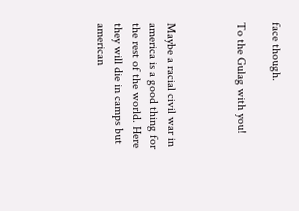face though.

To the Gulag with you!



Maybe a racial civil war in america is a good thing for the rest of the world. Here they will die in camps but american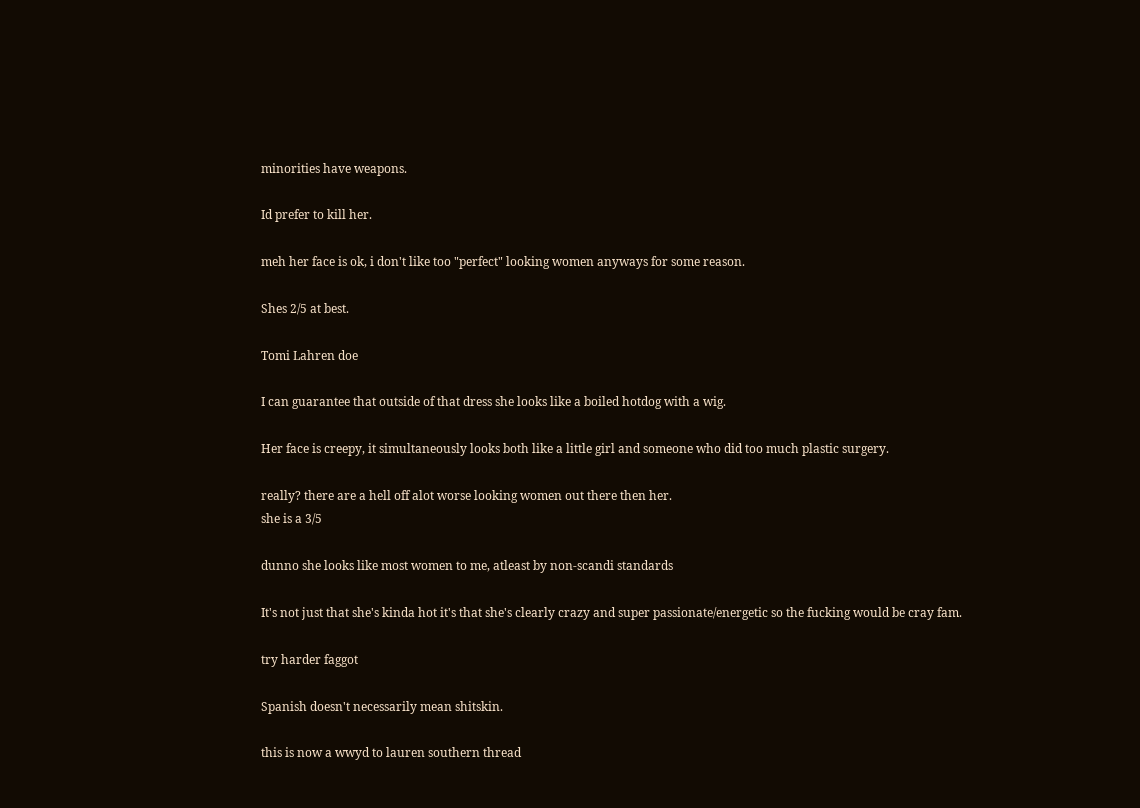minorities have weapons.

Id prefer to kill her.

meh her face is ok, i don't like too "perfect" looking women anyways for some reason.

Shes 2/5 at best.

Tomi Lahren doe

I can guarantee that outside of that dress she looks like a boiled hotdog with a wig.

Her face is creepy, it simultaneously looks both like a little girl and someone who did too much plastic surgery.

really? there are a hell off alot worse looking women out there then her.
she is a 3/5

dunno she looks like most women to me, atleast by non-scandi standards

It's not just that she's kinda hot it's that she's clearly crazy and super passionate/energetic so the fucking would be cray fam.

try harder faggot

Spanish doesn't necessarily mean shitskin.

this is now a wwyd to lauren southern thread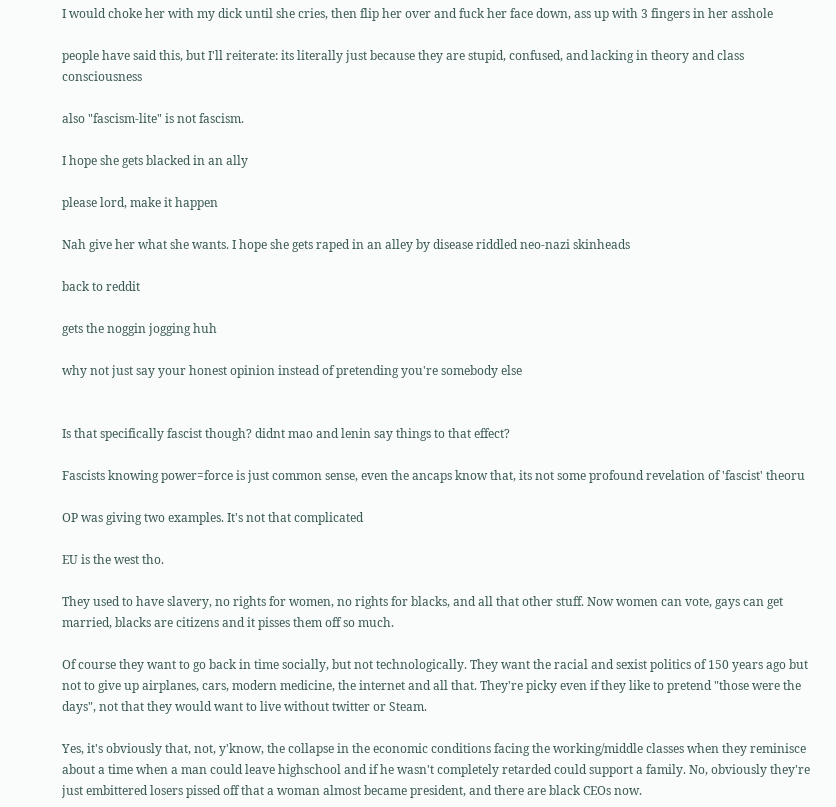I would choke her with my dick until she cries, then flip her over and fuck her face down, ass up with 3 fingers in her asshole

people have said this, but I'll reiterate: its literally just because they are stupid, confused, and lacking in theory and class consciousness

also "fascism-lite" is not fascism.

I hope she gets blacked in an ally

please lord, make it happen

Nah give her what she wants. I hope she gets raped in an alley by disease riddled neo-nazi skinheads

back to reddit

gets the noggin jogging huh

why not just say your honest opinion instead of pretending you're somebody else


Is that specifically fascist though? didnt mao and lenin say things to that effect?

Fascists knowing power=force is just common sense, even the ancaps know that, its not some profound revelation of 'fascist' theoru

OP was giving two examples. It's not that complicated

EU is the west tho.

They used to have slavery, no rights for women, no rights for blacks, and all that other stuff. Now women can vote, gays can get married, blacks are citizens and it pisses them off so much.

Of course they want to go back in time socially, but not technologically. They want the racial and sexist politics of 150 years ago but not to give up airplanes, cars, modern medicine, the internet and all that. They're picky even if they like to pretend "those were the days", not that they would want to live without twitter or Steam.

Yes, it's obviously that, not, y'know, the collapse in the economic conditions facing the working/middle classes when they reminisce about a time when a man could leave highschool and if he wasn't completely retarded could support a family. No, obviously they're just embittered losers pissed off that a woman almost became president, and there are black CEOs now.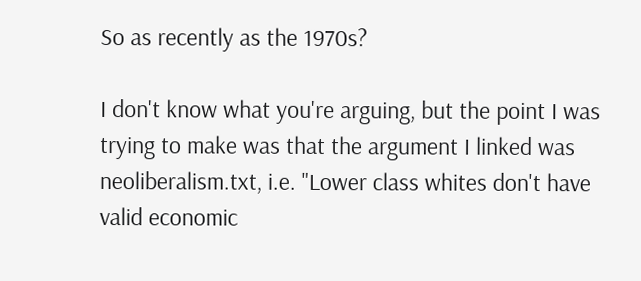So as recently as the 1970s?

I don't know what you're arguing, but the point I was trying to make was that the argument I linked was neoliberalism.txt, i.e. "Lower class whites don't have valid economic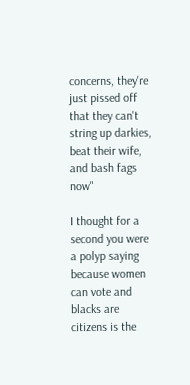concerns, they're just pissed off that they can't string up darkies, beat their wife, and bash fags now"

I thought for a second you were a polyp saying because women can vote and blacks are citizens is the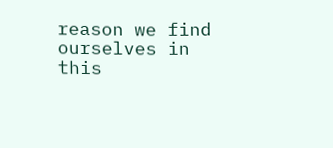reason we find ourselves in this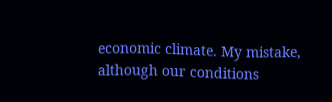economic climate. My mistake, although our conditions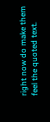right now do make them feel the quoted text.